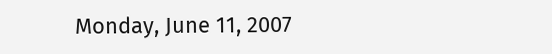Monday, June 11, 2007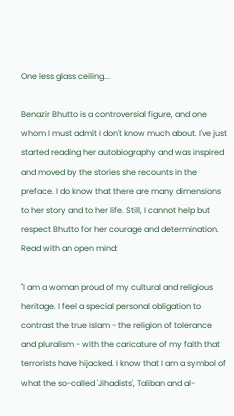One less glass ceiling...

Benazir Bhutto is a controversial figure, and one whom I must admit I don't know much about. I've just started reading her autobiography and was inspired and moved by the stories she recounts in the preface. I do know that there are many dimensions to her story and to her life. Still, I cannot help but respect Bhutto for her courage and determination. Read with an open mind:

"I am a woman proud of my cultural and religious heritage. I feel a special personal obligation to contrast the true Islam - the religion of tolerance and pluralism - with the caricature of my faith that terrorists have hijacked. I know that I am a symbol of what the so-called 'Jihadists', Taliban and al-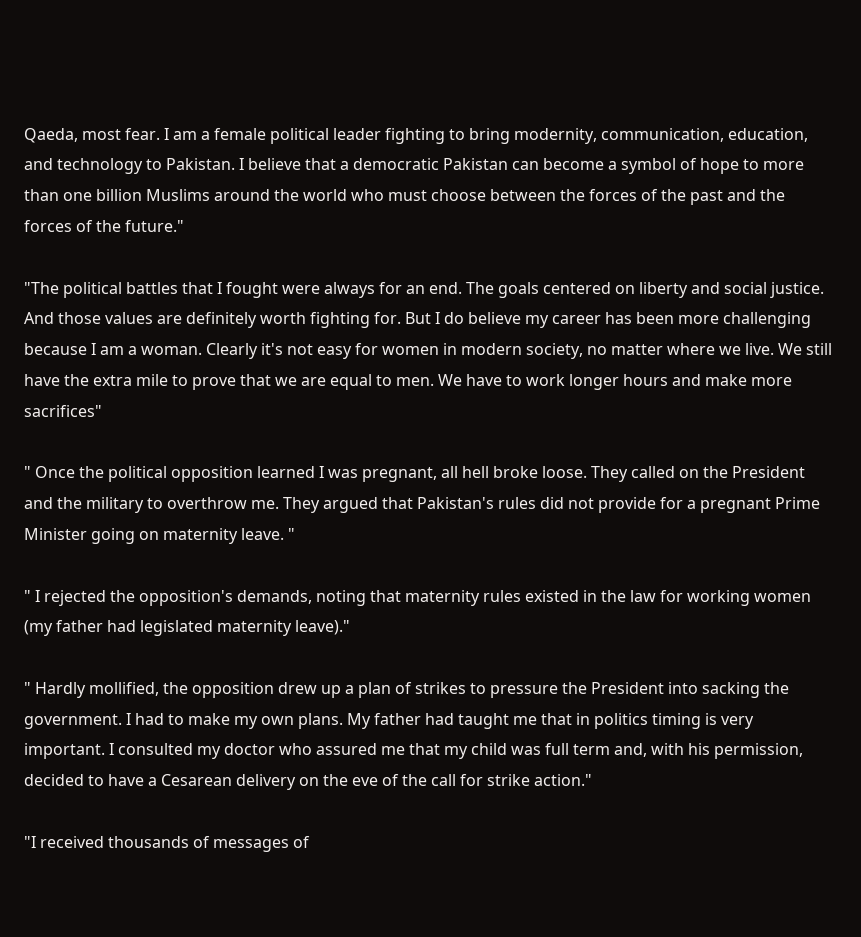Qaeda, most fear. I am a female political leader fighting to bring modernity, communication, education, and technology to Pakistan. I believe that a democratic Pakistan can become a symbol of hope to more than one billion Muslims around the world who must choose between the forces of the past and the forces of the future."

"The political battles that I fought were always for an end. The goals centered on liberty and social justice. And those values are definitely worth fighting for. But I do believe my career has been more challenging because I am a woman. Clearly it's not easy for women in modern society, no matter where we live. We still have the extra mile to prove that we are equal to men. We have to work longer hours and make more sacrifices"

" Once the political opposition learned I was pregnant, all hell broke loose. They called on the President and the military to overthrow me. They argued that Pakistan's rules did not provide for a pregnant Prime Minister going on maternity leave. "

" I rejected the opposition's demands, noting that maternity rules existed in the law for working women (my father had legislated maternity leave)."

" Hardly mollified, the opposition drew up a plan of strikes to pressure the President into sacking the government. I had to make my own plans. My father had taught me that in politics timing is very important. I consulted my doctor who assured me that my child was full term and, with his permission, decided to have a Cesarean delivery on the eve of the call for strike action."

"I received thousands of messages of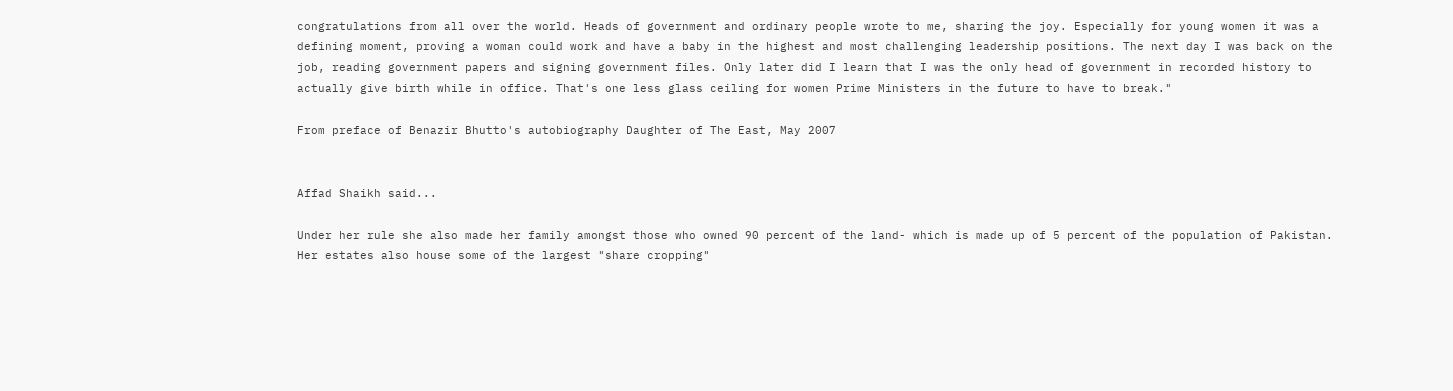congratulations from all over the world. Heads of government and ordinary people wrote to me, sharing the joy. Especially for young women it was a defining moment, proving a woman could work and have a baby in the highest and most challenging leadership positions. The next day I was back on the job, reading government papers and signing government files. Only later did I learn that I was the only head of government in recorded history to actually give birth while in office. That's one less glass ceiling for women Prime Ministers in the future to have to break."

From preface of Benazir Bhutto's autobiography Daughter of The East, May 2007


Affad Shaikh said...

Under her rule she also made her family amongst those who owned 90 percent of the land- which is made up of 5 percent of the population of Pakistan. Her estates also house some of the largest "share cropping"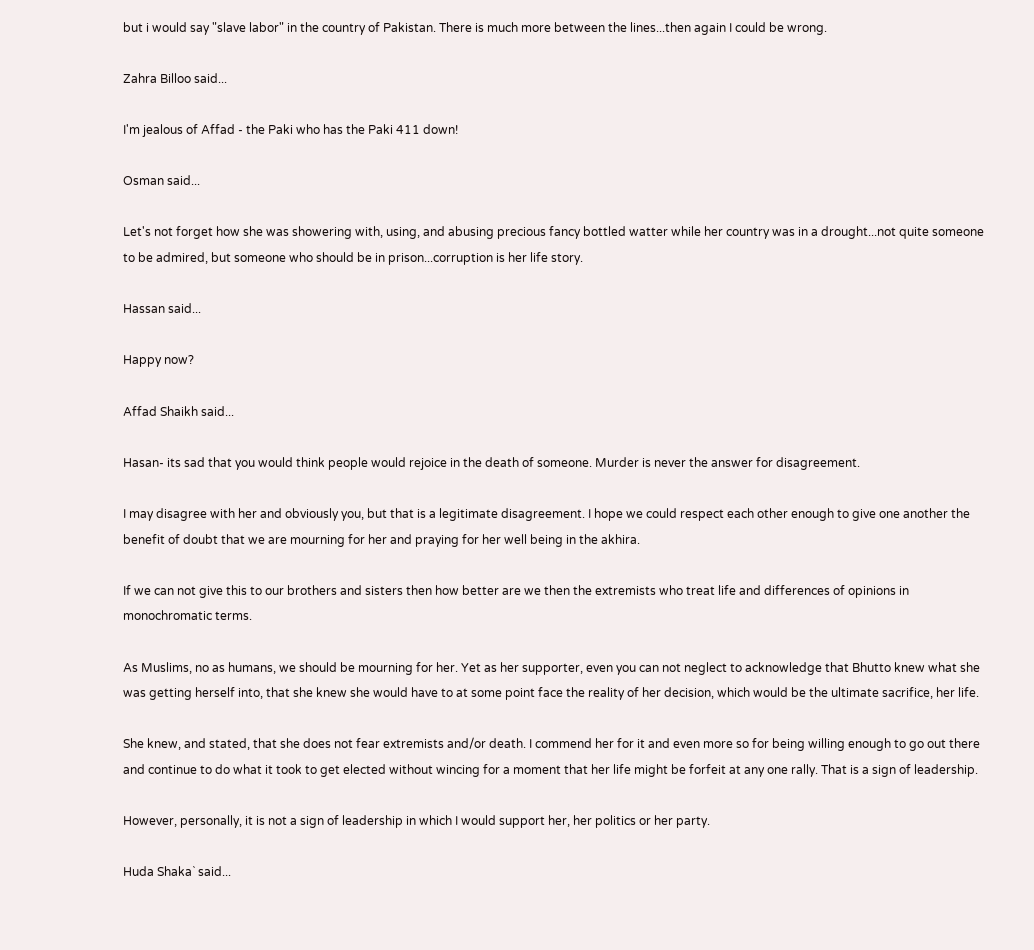but i would say "slave labor" in the country of Pakistan. There is much more between the lines...then again I could be wrong.

Zahra Billoo said...

I'm jealous of Affad - the Paki who has the Paki 411 down!

Osman said...

Let's not forget how she was showering with, using, and abusing precious fancy bottled watter while her country was in a drought...not quite someone to be admired, but someone who should be in prison...corruption is her life story.

Hassan said...

Happy now?

Affad Shaikh said...

Hasan- its sad that you would think people would rejoice in the death of someone. Murder is never the answer for disagreement.

I may disagree with her and obviously you, but that is a legitimate disagreement. I hope we could respect each other enough to give one another the benefit of doubt that we are mourning for her and praying for her well being in the akhira.

If we can not give this to our brothers and sisters then how better are we then the extremists who treat life and differences of opinions in monochromatic terms.

As Muslims, no as humans, we should be mourning for her. Yet as her supporter, even you can not neglect to acknowledge that Bhutto knew what she was getting herself into, that she knew she would have to at some point face the reality of her decision, which would be the ultimate sacrifice, her life.

She knew, and stated, that she does not fear extremists and/or death. I commend her for it and even more so for being willing enough to go out there and continue to do what it took to get elected without wincing for a moment that her life might be forfeit at any one rally. That is a sign of leadership.

However, personally, it is not a sign of leadership in which I would support her, her politics or her party.

Huda Shaka` said...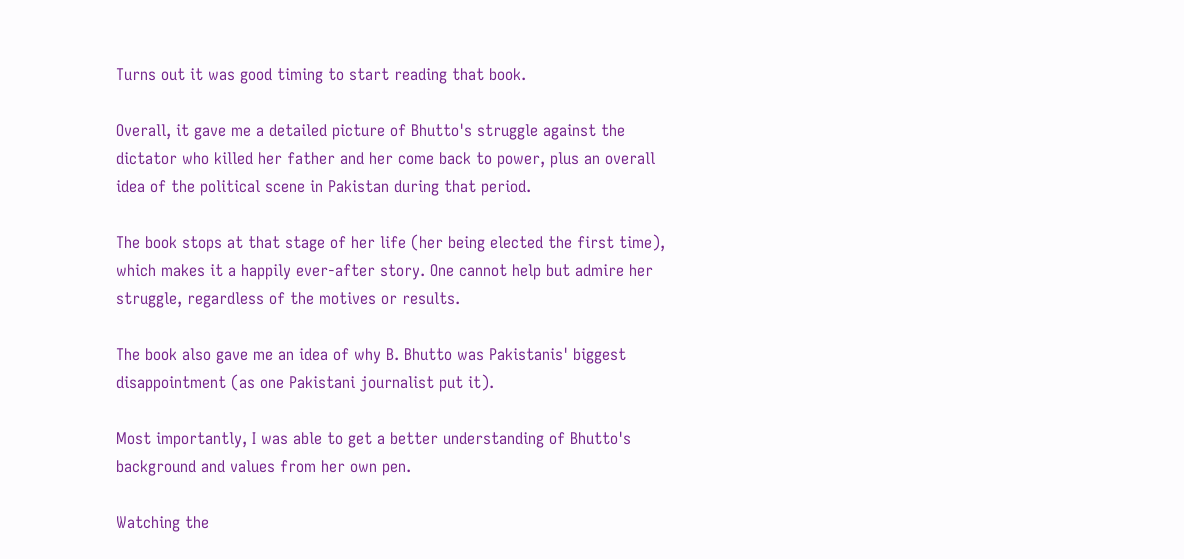Turns out it was good timing to start reading that book.

Overall, it gave me a detailed picture of Bhutto's struggle against the dictator who killed her father and her come back to power, plus an overall idea of the political scene in Pakistan during that period.

The book stops at that stage of her life (her being elected the first time), which makes it a happily ever-after story. One cannot help but admire her struggle, regardless of the motives or results.

The book also gave me an idea of why B. Bhutto was Pakistanis' biggest disappointment (as one Pakistani journalist put it).

Most importantly, I was able to get a better understanding of Bhutto's background and values from her own pen.

Watching the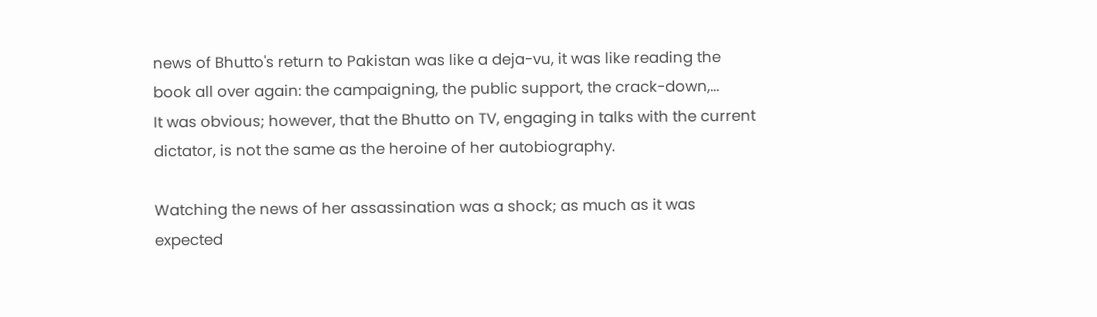news of Bhutto's return to Pakistan was like a deja-vu, it was like reading the book all over again: the campaigning, the public support, the crack-down,...
It was obvious; however, that the Bhutto on TV, engaging in talks with the current dictator, is not the same as the heroine of her autobiography.

Watching the news of her assassination was a shock; as much as it was expected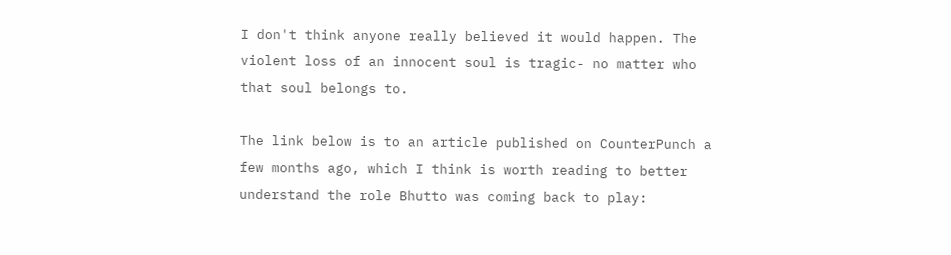I don't think anyone really believed it would happen. The violent loss of an innocent soul is tragic- no matter who that soul belongs to.

The link below is to an article published on CounterPunch a few months ago, which I think is worth reading to better understand the role Bhutto was coming back to play: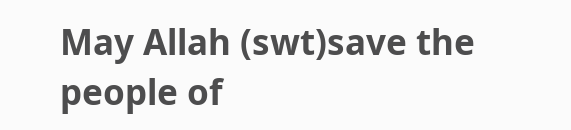May Allah (swt)save the people of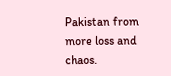Pakistan from more loss and chaos.